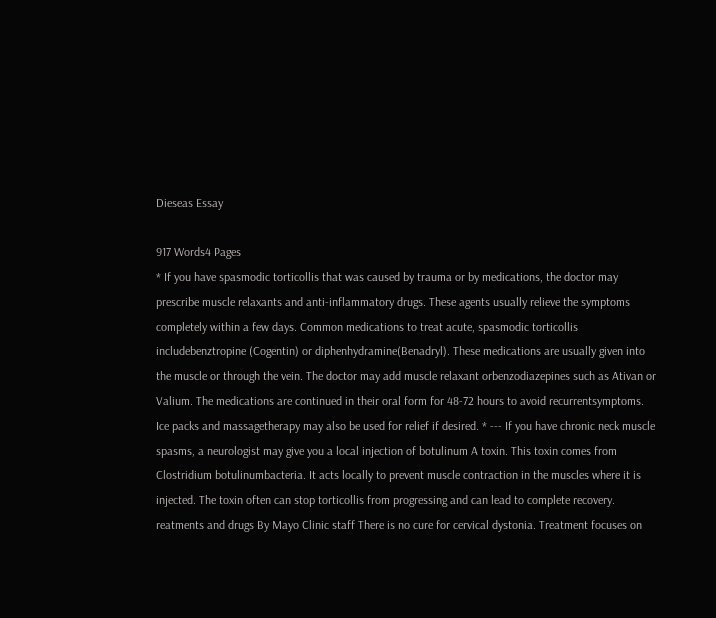Dieseas Essay

917 Words4 Pages
* If you have spasmodic torticollis that was caused by trauma or by medications, the doctor may prescribe muscle relaxants and anti-inflammatory drugs. These agents usually relieve the symptoms completely within a few days. Common medications to treat acute, spasmodic torticollis includebenztropine (Cogentin) or diphenhydramine(Benadryl). These medications are usually given into the muscle or through the vein. The doctor may add muscle relaxant orbenzodiazepines such as Ativan or Valium. The medications are continued in their oral form for 48-72 hours to avoid recurrentsymptoms. Ice packs and massagetherapy may also be used for relief if desired. * --- If you have chronic neck muscle spasms, a neurologist may give you a local injection of botulinum A toxin. This toxin comes from Clostridium botulinumbacteria. It acts locally to prevent muscle contraction in the muscles where it is injected. The toxin often can stop torticollis from progressing and can lead to complete recovery. reatments and drugs By Mayo Clinic staff There is no cure for cervical dystonia. Treatment focuses on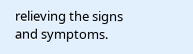relieving the signs and symptoms.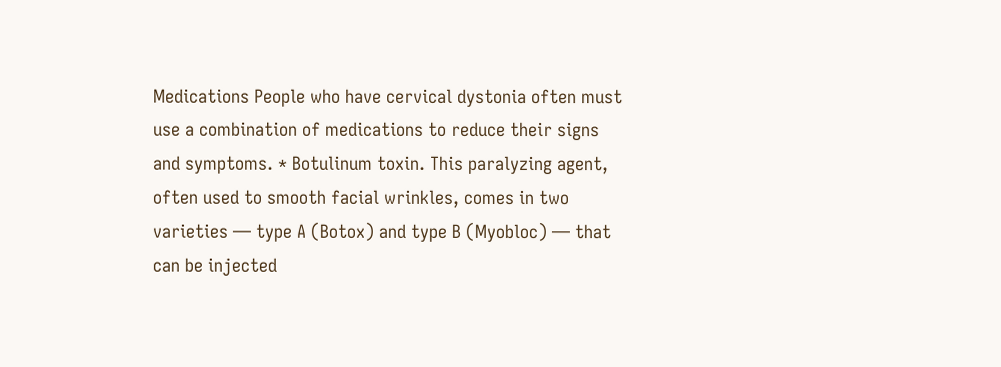Medications People who have cervical dystonia often must use a combination of medications to reduce their signs and symptoms. * Botulinum toxin. This paralyzing agent, often used to smooth facial wrinkles, comes in two varieties — type A (Botox) and type B (Myobloc) — that can be injected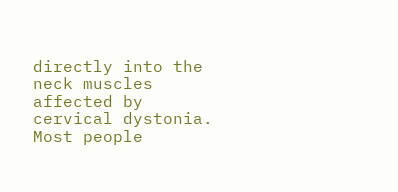directly into the neck muscles affected by cervical dystonia. Most people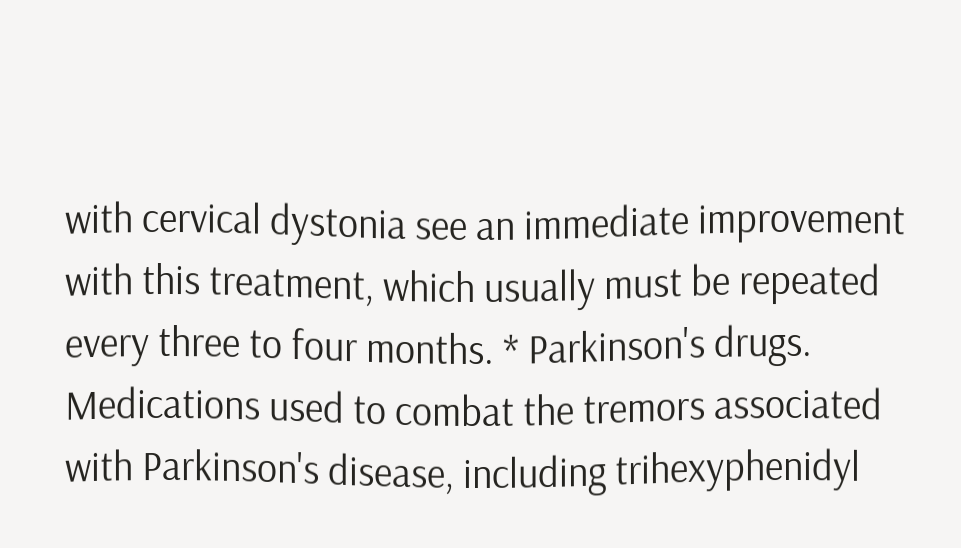with cervical dystonia see an immediate improvement with this treatment, which usually must be repeated every three to four months. * Parkinson's drugs. Medications used to combat the tremors associated with Parkinson's disease, including trihexyphenidyl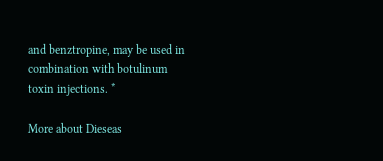and benztropine, may be used in combination with botulinum toxin injections. *

More about Dieseas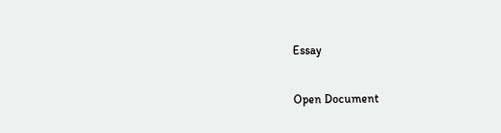Essay

Open Document